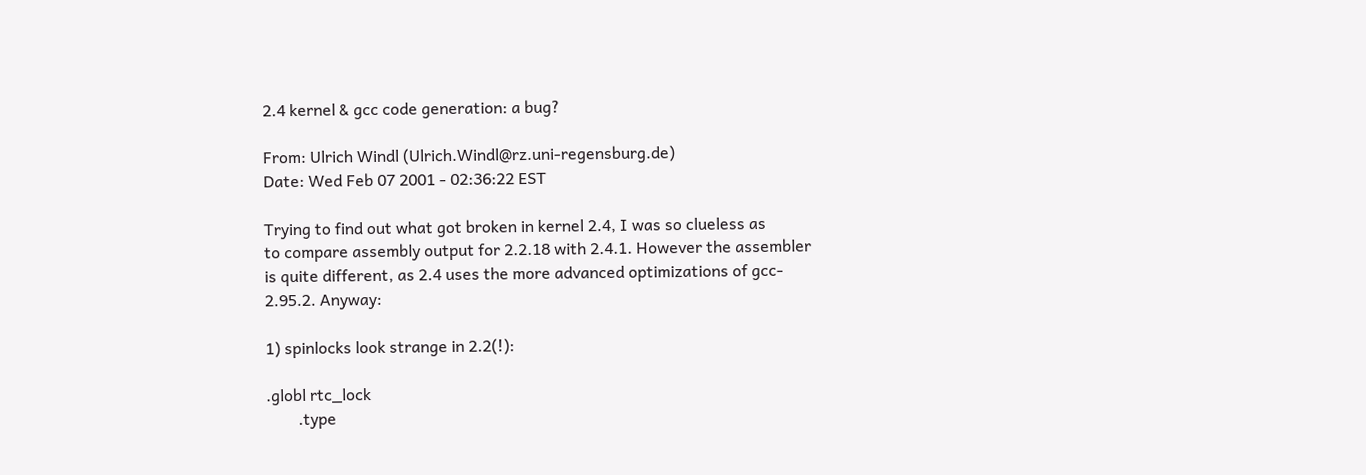2.4 kernel & gcc code generation: a bug?

From: Ulrich Windl (Ulrich.Windl@rz.uni-regensburg.de)
Date: Wed Feb 07 2001 - 02:36:22 EST

Trying to find out what got broken in kernel 2.4, I was so clueless as
to compare assembly output for 2.2.18 with 2.4.1. However the assembler
is quite different, as 2.4 uses the more advanced optimizations of gcc-
2.95.2. Anyway:

1) spinlocks look strange in 2.2(!):

.globl rtc_lock
        .type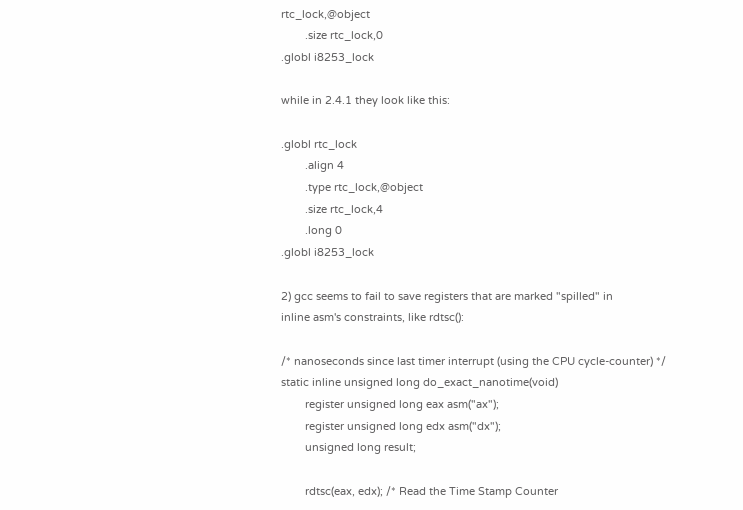rtc_lock,@object
        .size rtc_lock,0
.globl i8253_lock

while in 2.4.1 they look like this:

.globl rtc_lock
        .align 4
        .type rtc_lock,@object
        .size rtc_lock,4
        .long 0
.globl i8253_lock

2) gcc seems to fail to save registers that are marked "spilled" in
inline asm's constraints, like rdtsc():

/* nanoseconds since last timer interrupt (using the CPU cycle-counter) */
static inline unsigned long do_exact_nanotime(void)
        register unsigned long eax asm("ax");
        register unsigned long edx asm("dx");
        unsigned long result;

        rdtsc(eax, edx); /* Read the Time Stamp Counter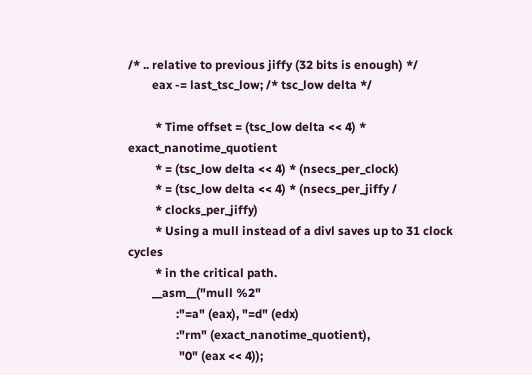/* .. relative to previous jiffy (32 bits is enough) */
        eax -= last_tsc_low; /* tsc_low delta */

         * Time offset = (tsc_low delta << 4) * exact_nanotime_quotient
         * = (tsc_low delta << 4) * (nsecs_per_clock)
         * = (tsc_low delta << 4) * (nsecs_per_jiffy /
         * clocks_per_jiffy)
         * Using a mull instead of a divl saves up to 31 clock cycles
         * in the critical path.
        __asm__("mull %2"
                :"=a" (eax), "=d" (edx)
                :"rm" (exact_nanotime_quotient),
                 "0" (eax << 4));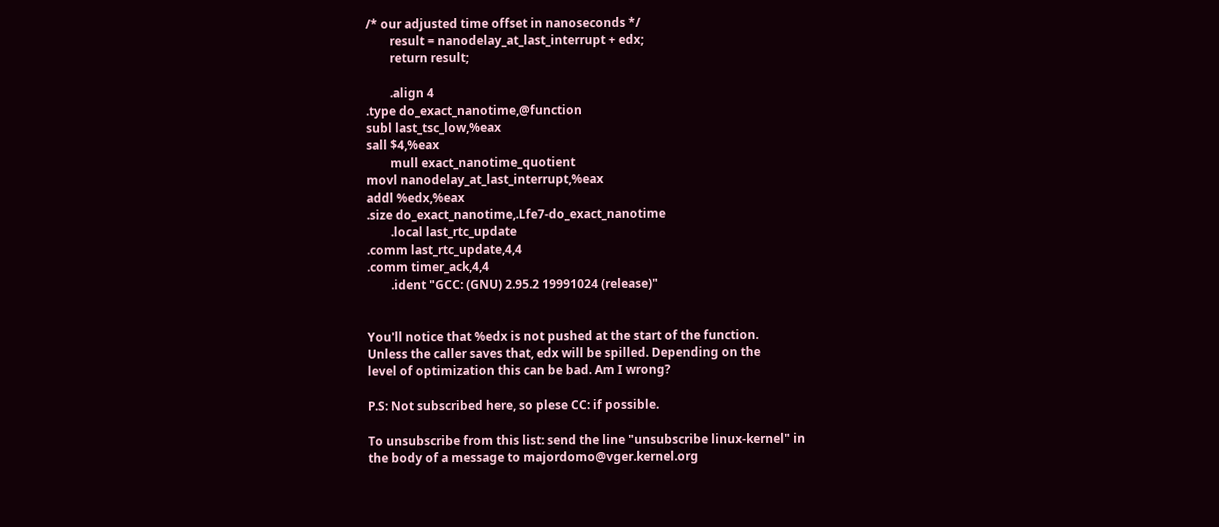/* our adjusted time offset in nanoseconds */
        result = nanodelay_at_last_interrupt + edx;
        return result;

        .align 4
.type do_exact_nanotime,@function
subl last_tsc_low,%eax
sall $4,%eax
        mull exact_nanotime_quotient
movl nanodelay_at_last_interrupt,%eax
addl %edx,%eax
.size do_exact_nanotime,.Lfe7-do_exact_nanotime
        .local last_rtc_update
.comm last_rtc_update,4,4
.comm timer_ack,4,4
        .ident "GCC: (GNU) 2.95.2 19991024 (release)"


You'll notice that %edx is not pushed at the start of the function.
Unless the caller saves that, edx will be spilled. Depending on the
level of optimization this can be bad. Am I wrong?

P.S: Not subscribed here, so plese CC: if possible.

To unsubscribe from this list: send the line "unsubscribe linux-kernel" in
the body of a message to majordomo@vger.kernel.org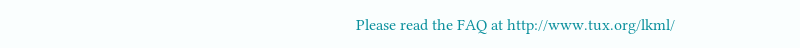Please read the FAQ at http://www.tux.org/lkml/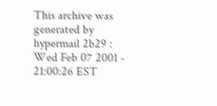This archive was generated by hypermail 2b29 : Wed Feb 07 2001 - 21:00:26 EST